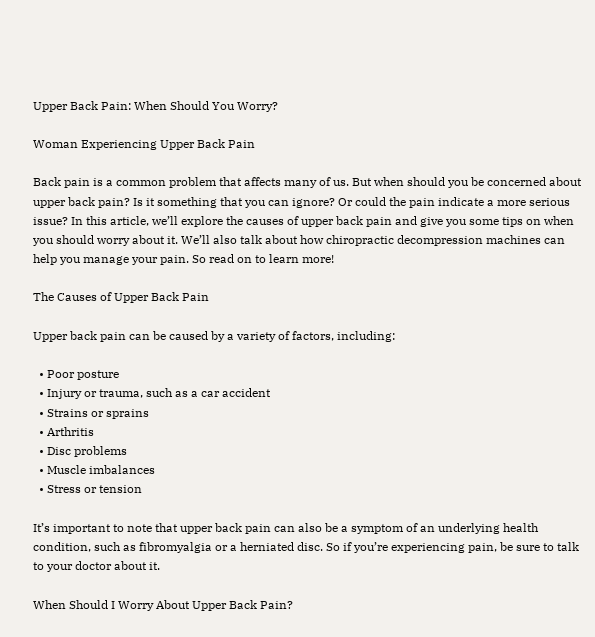Upper Back Pain: When Should You Worry?

Woman Experiencing Upper Back Pain

Back pain is a common problem that affects many of us. But when should you be concerned about upper back pain? Is it something that you can ignore? Or could the pain indicate a more serious issue? In this article, we’ll explore the causes of upper back pain and give you some tips on when you should worry about it. We’ll also talk about how chiropractic decompression machines can help you manage your pain. So read on to learn more!

The Causes of Upper Back Pain

Upper back pain can be caused by a variety of factors, including:

  • Poor posture
  • Injury or trauma, such as a car accident
  • Strains or sprains
  • Arthritis
  • Disc problems
  • Muscle imbalances
  • Stress or tension

It’s important to note that upper back pain can also be a symptom of an underlying health condition, such as fibromyalgia or a herniated disc. So if you’re experiencing pain, be sure to talk to your doctor about it.

When Should I Worry About Upper Back Pain?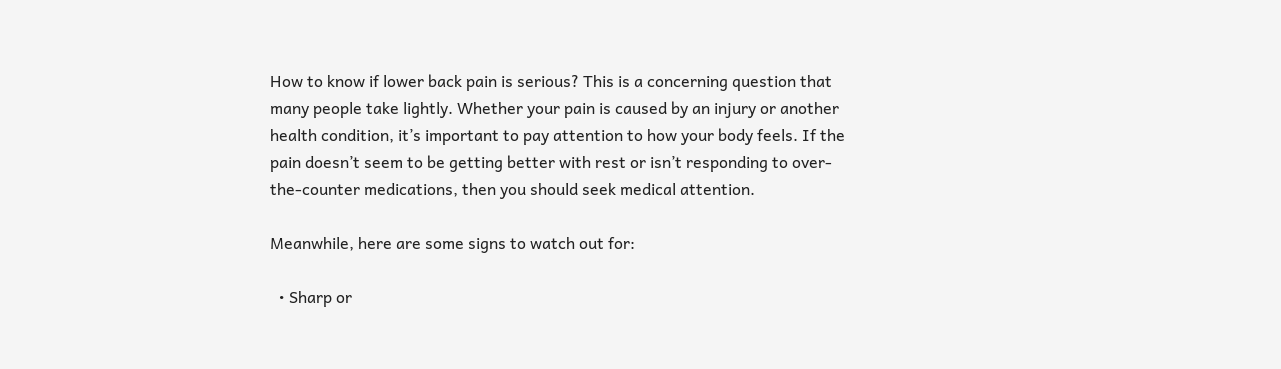How to know if lower back pain is serious? This is a concerning question that many people take lightly. Whether your pain is caused by an injury or another health condition, it’s important to pay attention to how your body feels. If the pain doesn’t seem to be getting better with rest or isn’t responding to over-the-counter medications, then you should seek medical attention.

Meanwhile, here are some signs to watch out for:

  • Sharp or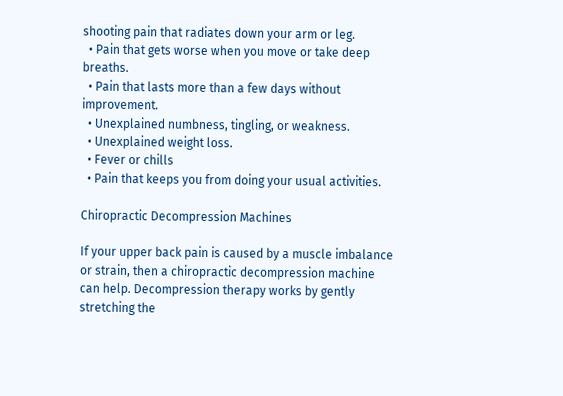shooting pain that radiates down your arm or leg.
  • Pain that gets worse when you move or take deep breaths.
  • Pain that lasts more than a few days without improvement.
  • Unexplained numbness, tingling, or weakness.
  • Unexplained weight loss.
  • Fever or chills
  • Pain that keeps you from doing your usual activities.

Chiropractic Decompression Machines

If your upper back pain is caused by a muscle imbalance or strain, then a chiropractic decompression machine can help. Decompression therapy works by gently stretching the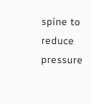spine to reduce pressure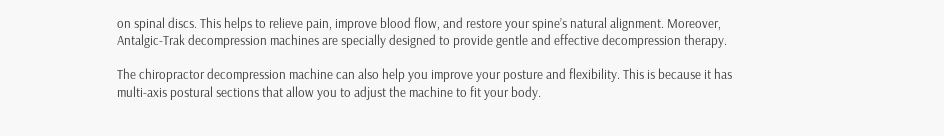on spinal discs. This helps to relieve pain, improve blood flow, and restore your spine’s natural alignment. Moreover, Antalgic-Trak decompression machines are specially designed to provide gentle and effective decompression therapy.

The chiropractor decompression machine can also help you improve your posture and flexibility. This is because it has multi-axis postural sections that allow you to adjust the machine to fit your body.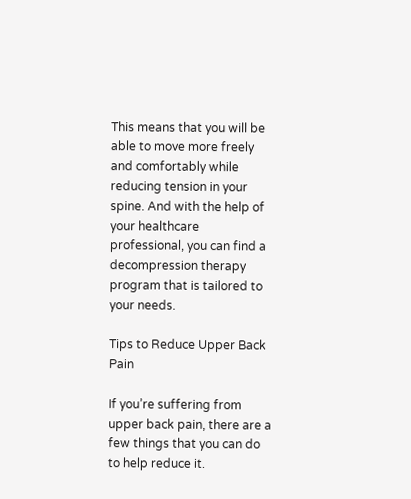This means that you will be able to move more freely and comfortably while reducing tension in your spine. And with the help of your healthcare professional, you can find a decompression therapy program that is tailored to your needs.

Tips to Reduce Upper Back Pain

If you’re suffering from upper back pain, there are a few things that you can do to help reduce it.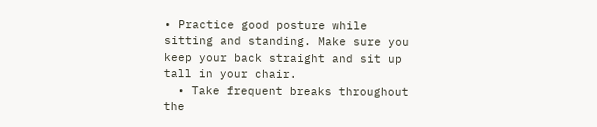• Practice good posture while sitting and standing. Make sure you keep your back straight and sit up tall in your chair.
  • Take frequent breaks throughout the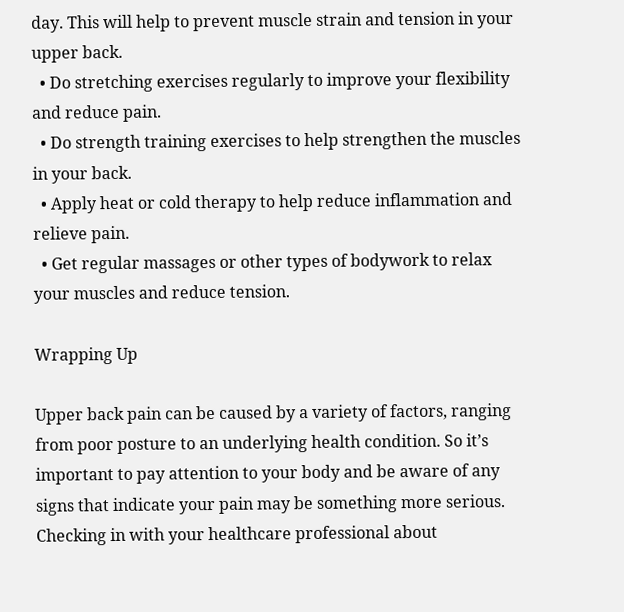day. This will help to prevent muscle strain and tension in your upper back.
  • Do stretching exercises regularly to improve your flexibility and reduce pain.
  • Do strength training exercises to help strengthen the muscles in your back.
  • Apply heat or cold therapy to help reduce inflammation and relieve pain.
  • Get regular massages or other types of bodywork to relax your muscles and reduce tension.

Wrapping Up

Upper back pain can be caused by a variety of factors, ranging from poor posture to an underlying health condition. So it’s important to pay attention to your body and be aware of any signs that indicate your pain may be something more serious. Checking in with your healthcare professional about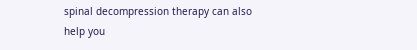spinal decompression therapy can also help you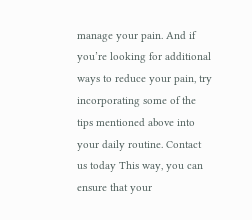manage your pain. And if you’re looking for additional ways to reduce your pain, try incorporating some of the tips mentioned above into your daily routine. Contact us today This way, you can ensure that your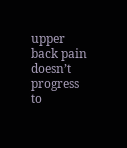upper back pain doesn’t progress to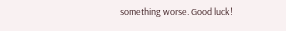something worse. Good luck!